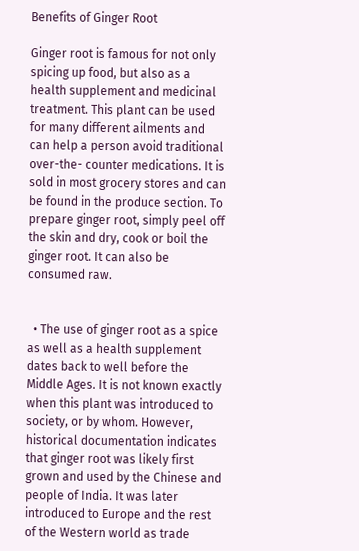Benefits of Ginger Root

Ginger root is famous for not only spicing up food, but also as a health supplement and medicinal treatment. This plant can be used for many different ailments and can help a person avoid traditional over-the- counter medications. It is sold in most grocery stores and can be found in the produce section. To prepare ginger root, simply peel off the skin and dry, cook or boil the ginger root. It can also be consumed raw.


  • The use of ginger root as a spice as well as a health supplement dates back to well before the Middle Ages. It is not known exactly when this plant was introduced to society, or by whom. However, historical documentation indicates that ginger root was likely first grown and used by the Chinese and people of India. It was later introduced to Europe and the rest of the Western world as trade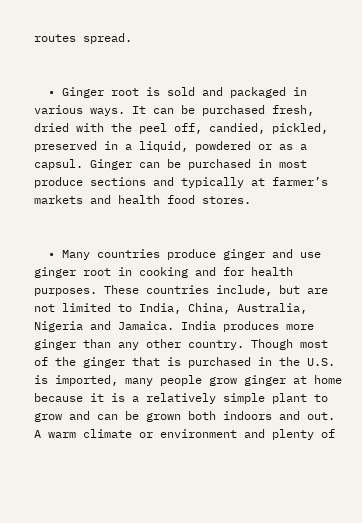routes spread.


  • Ginger root is sold and packaged in various ways. It can be purchased fresh, dried with the peel off, candied, pickled, preserved in a liquid, powdered or as a capsul. Ginger can be purchased in most produce sections and typically at farmer’s markets and health food stores.


  • Many countries produce ginger and use ginger root in cooking and for health purposes. These countries include, but are not limited to India, China, Australia, Nigeria and Jamaica. India produces more ginger than any other country. Though most of the ginger that is purchased in the U.S. is imported, many people grow ginger at home because it is a relatively simple plant to grow and can be grown both indoors and out. A warm climate or environment and plenty of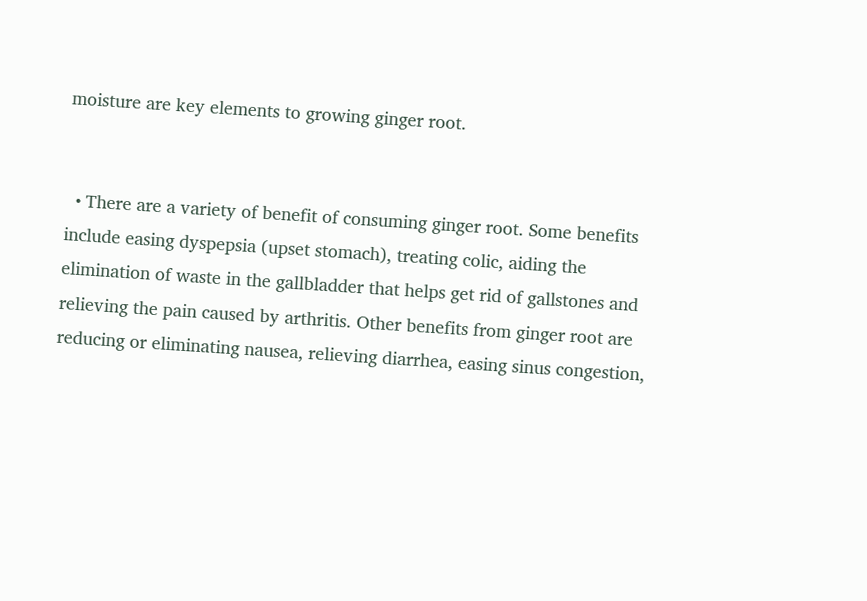moisture are key elements to growing ginger root.


  • There are a variety of benefit of consuming ginger root. Some benefits include easing dyspepsia (upset stomach), treating colic, aiding the elimination of waste in the gallbladder that helps get rid of gallstones and relieving the pain caused by arthritis. Other benefits from ginger root are reducing or eliminating nausea, relieving diarrhea, easing sinus congestion,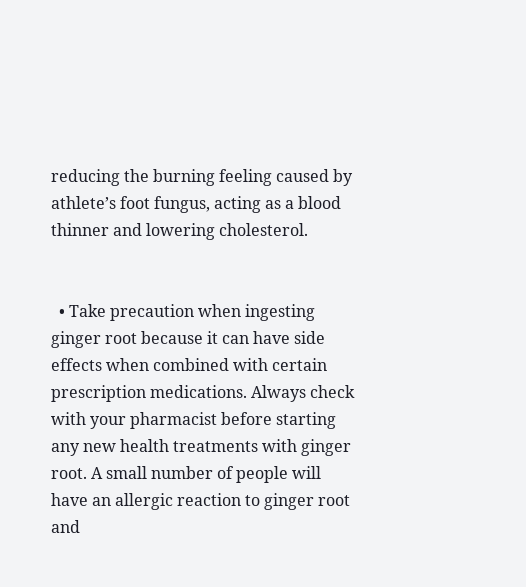reducing the burning feeling caused by athlete’s foot fungus, acting as a blood thinner and lowering cholesterol.


  • Take precaution when ingesting ginger root because it can have side effects when combined with certain prescription medications. Always check with your pharmacist before starting any new health treatments with ginger root. A small number of people will have an allergic reaction to ginger root and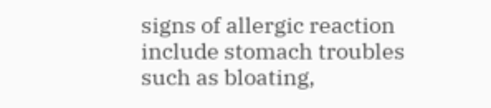signs of allergic reaction include stomach troubles such as bloating,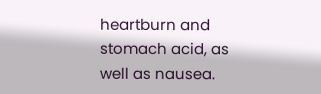heartburn and stomach acid, as well as nausea.